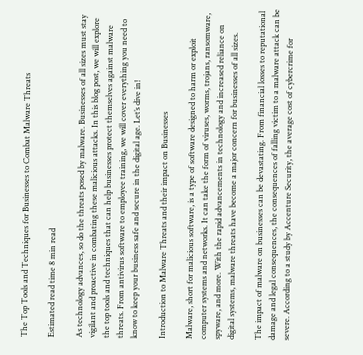The Top Tools and Techniques for Businesses to Combat Malware Threats

Estimated read time 8 min read

As technology advances, so do the threats posed by malware. Businesses of all sizes must stay vigilant and proactive in combating these malicious attacks. In this blog post, we will explore the top tools and techniques that can help businesses protect themselves against malware threats. From antivirus software to employee training, we will cover everything you need to know to keep your business safe and secure in the digital age. Let’s dive in!

Introduction to Malware Threats and their impact on Businesses

Malware, short for malicious software, is a type of software designed to harm or exploit computer systems and networks. It can take the form of viruses, worms, trojans, ransomware, spyware, and more. With the rapid advancements in technology and increased reliance on digital systems, malware threats have become a major concern for businesses of all sizes.

The impact of malware on businesses can be devastating. From financial losses to reputational damage and legal consequences, the consequences of falling victim to a malware attack can be severe. According to a study by Accenture Security, the average cost of cybercrime for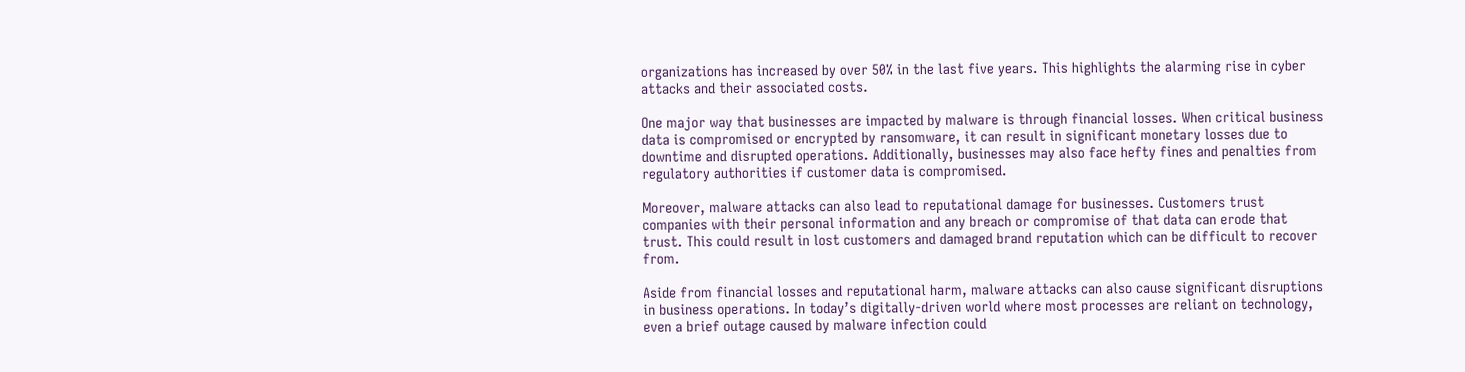organizations has increased by over 50% in the last five years. This highlights the alarming rise in cyber attacks and their associated costs.

One major way that businesses are impacted by malware is through financial losses. When critical business data is compromised or encrypted by ransomware, it can result in significant monetary losses due to downtime and disrupted operations. Additionally, businesses may also face hefty fines and penalties from regulatory authorities if customer data is compromised.

Moreover, malware attacks can also lead to reputational damage for businesses. Customers trust companies with their personal information and any breach or compromise of that data can erode that trust. This could result in lost customers and damaged brand reputation which can be difficult to recover from.

Aside from financial losses and reputational harm, malware attacks can also cause significant disruptions in business operations. In today’s digitally-driven world where most processes are reliant on technology, even a brief outage caused by malware infection could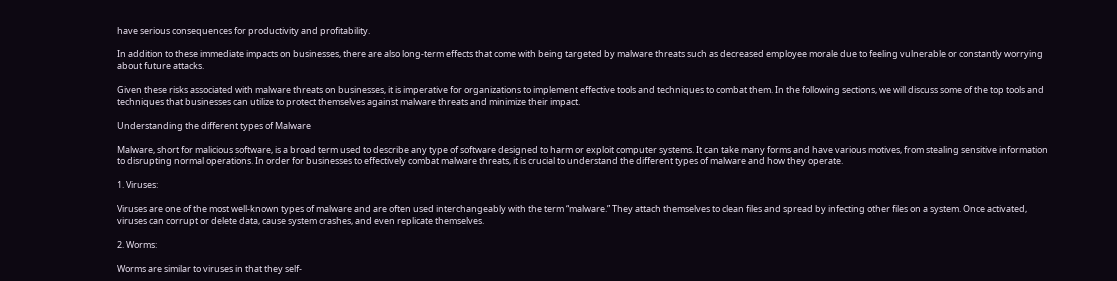have serious consequences for productivity and profitability.

In addition to these immediate impacts on businesses, there are also long-term effects that come with being targeted by malware threats such as decreased employee morale due to feeling vulnerable or constantly worrying about future attacks.

Given these risks associated with malware threats on businesses, it is imperative for organizations to implement effective tools and techniques to combat them. In the following sections, we will discuss some of the top tools and techniques that businesses can utilize to protect themselves against malware threats and minimize their impact.

Understanding the different types of Malware

Malware, short for malicious software, is a broad term used to describe any type of software designed to harm or exploit computer systems. It can take many forms and have various motives, from stealing sensitive information to disrupting normal operations. In order for businesses to effectively combat malware threats, it is crucial to understand the different types of malware and how they operate.

1. Viruses:

Viruses are one of the most well-known types of malware and are often used interchangeably with the term “malware.” They attach themselves to clean files and spread by infecting other files on a system. Once activated, viruses can corrupt or delete data, cause system crashes, and even replicate themselves.

2. Worms:

Worms are similar to viruses in that they self-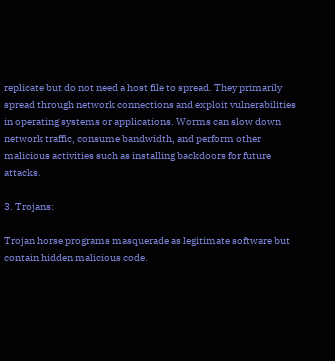replicate but do not need a host file to spread. They primarily spread through network connections and exploit vulnerabilities in operating systems or applications. Worms can slow down network traffic, consume bandwidth, and perform other malicious activities such as installing backdoors for future attacks.

3. Trojans:

Trojan horse programs masquerade as legitimate software but contain hidden malicious code.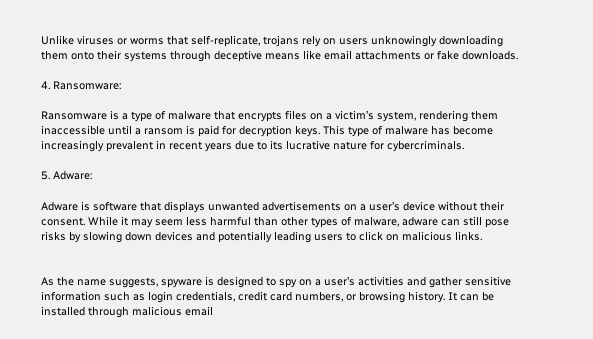Unlike viruses or worms that self-replicate, trojans rely on users unknowingly downloading them onto their systems through deceptive means like email attachments or fake downloads.

4. Ransomware:

Ransomware is a type of malware that encrypts files on a victim’s system, rendering them inaccessible until a ransom is paid for decryption keys. This type of malware has become increasingly prevalent in recent years due to its lucrative nature for cybercriminals.

5. Adware:

Adware is software that displays unwanted advertisements on a user’s device without their consent. While it may seem less harmful than other types of malware, adware can still pose risks by slowing down devices and potentially leading users to click on malicious links.


As the name suggests, spyware is designed to spy on a user’s activities and gather sensitive information such as login credentials, credit card numbers, or browsing history. It can be installed through malicious email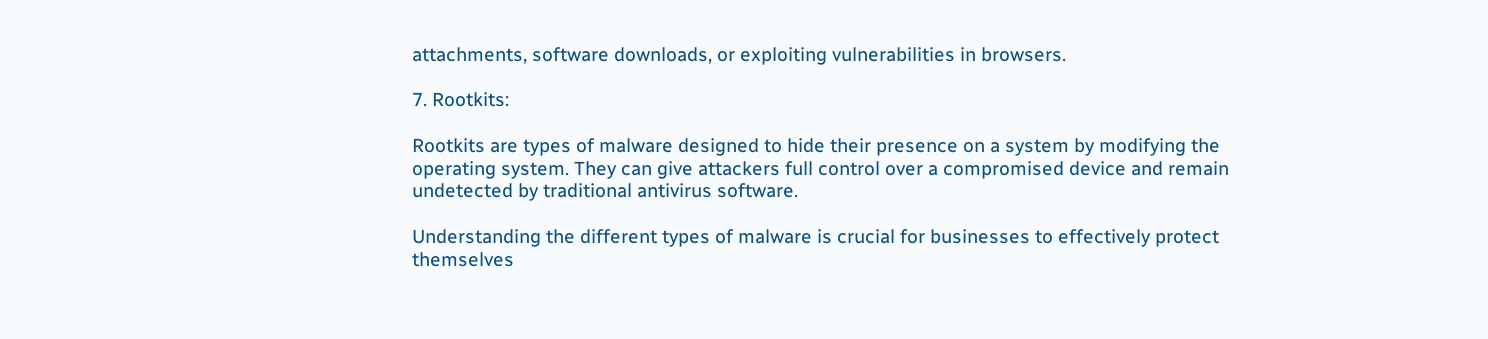attachments, software downloads, or exploiting vulnerabilities in browsers.

7. Rootkits:

Rootkits are types of malware designed to hide their presence on a system by modifying the operating system. They can give attackers full control over a compromised device and remain undetected by traditional antivirus software.

Understanding the different types of malware is crucial for businesses to effectively protect themselves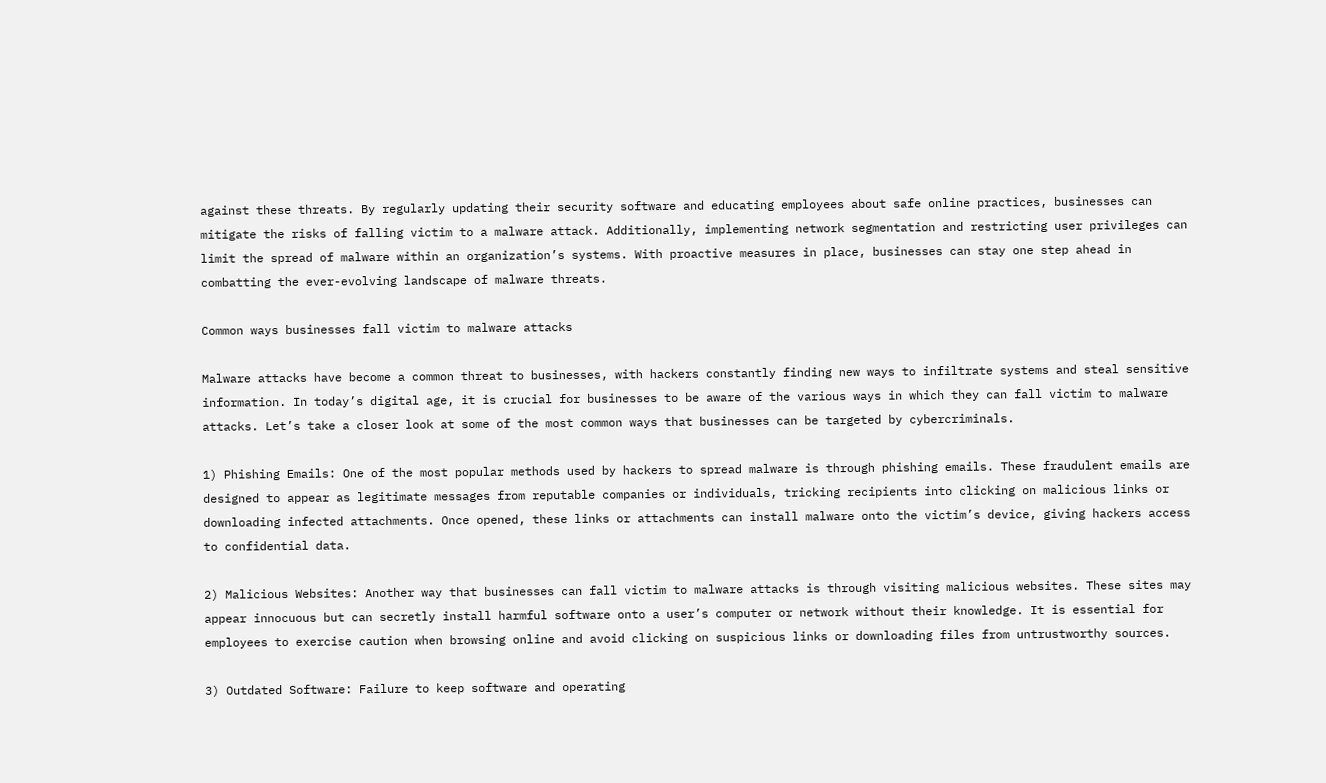against these threats. By regularly updating their security software and educating employees about safe online practices, businesses can mitigate the risks of falling victim to a malware attack. Additionally, implementing network segmentation and restricting user privileges can limit the spread of malware within an organization’s systems. With proactive measures in place, businesses can stay one step ahead in combatting the ever-evolving landscape of malware threats.

Common ways businesses fall victim to malware attacks

Malware attacks have become a common threat to businesses, with hackers constantly finding new ways to infiltrate systems and steal sensitive information. In today’s digital age, it is crucial for businesses to be aware of the various ways in which they can fall victim to malware attacks. Let’s take a closer look at some of the most common ways that businesses can be targeted by cybercriminals.

1) Phishing Emails: One of the most popular methods used by hackers to spread malware is through phishing emails. These fraudulent emails are designed to appear as legitimate messages from reputable companies or individuals, tricking recipients into clicking on malicious links or downloading infected attachments. Once opened, these links or attachments can install malware onto the victim’s device, giving hackers access to confidential data.

2) Malicious Websites: Another way that businesses can fall victim to malware attacks is through visiting malicious websites. These sites may appear innocuous but can secretly install harmful software onto a user’s computer or network without their knowledge. It is essential for employees to exercise caution when browsing online and avoid clicking on suspicious links or downloading files from untrustworthy sources.

3) Outdated Software: Failure to keep software and operating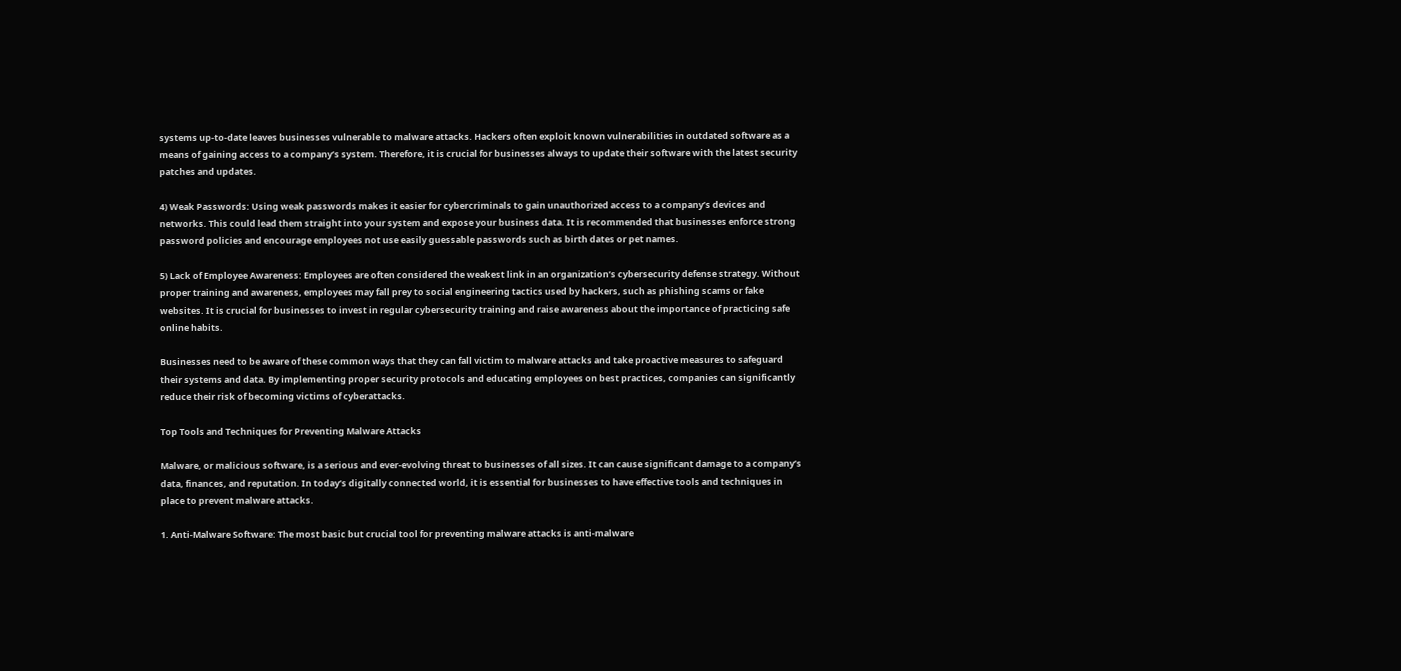systems up-to-date leaves businesses vulnerable to malware attacks. Hackers often exploit known vulnerabilities in outdated software as a means of gaining access to a company’s system. Therefore, it is crucial for businesses always to update their software with the latest security patches and updates.

4) Weak Passwords: Using weak passwords makes it easier for cybercriminals to gain unauthorized access to a company’s devices and networks. This could lead them straight into your system and expose your business data. It is recommended that businesses enforce strong password policies and encourage employees not use easily guessable passwords such as birth dates or pet names.

5) Lack of Employee Awareness: Employees are often considered the weakest link in an organization’s cybersecurity defense strategy. Without proper training and awareness, employees may fall prey to social engineering tactics used by hackers, such as phishing scams or fake websites. It is crucial for businesses to invest in regular cybersecurity training and raise awareness about the importance of practicing safe online habits.

Businesses need to be aware of these common ways that they can fall victim to malware attacks and take proactive measures to safeguard their systems and data. By implementing proper security protocols and educating employees on best practices, companies can significantly reduce their risk of becoming victims of cyberattacks.

Top Tools and Techniques for Preventing Malware Attacks

Malware, or malicious software, is a serious and ever-evolving threat to businesses of all sizes. It can cause significant damage to a company’s data, finances, and reputation. In today’s digitally connected world, it is essential for businesses to have effective tools and techniques in place to prevent malware attacks.

1. Anti-Malware Software: The most basic but crucial tool for preventing malware attacks is anti-malware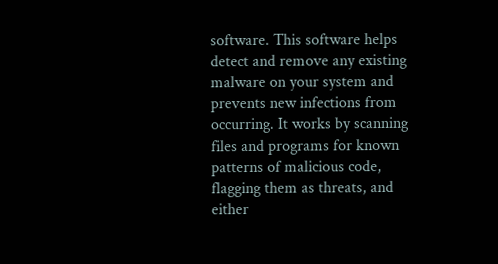software. This software helps detect and remove any existing malware on your system and prevents new infections from occurring. It works by scanning files and programs for known patterns of malicious code, flagging them as threats, and either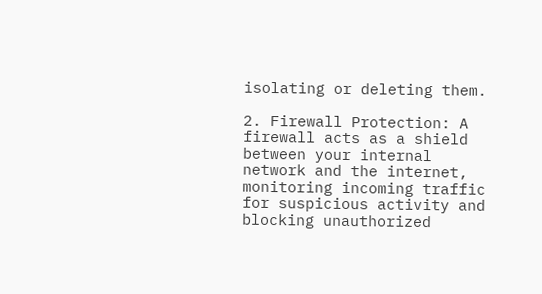isolating or deleting them.

2. Firewall Protection: A firewall acts as a shield between your internal network and the internet, monitoring incoming traffic for suspicious activity and blocking unauthorized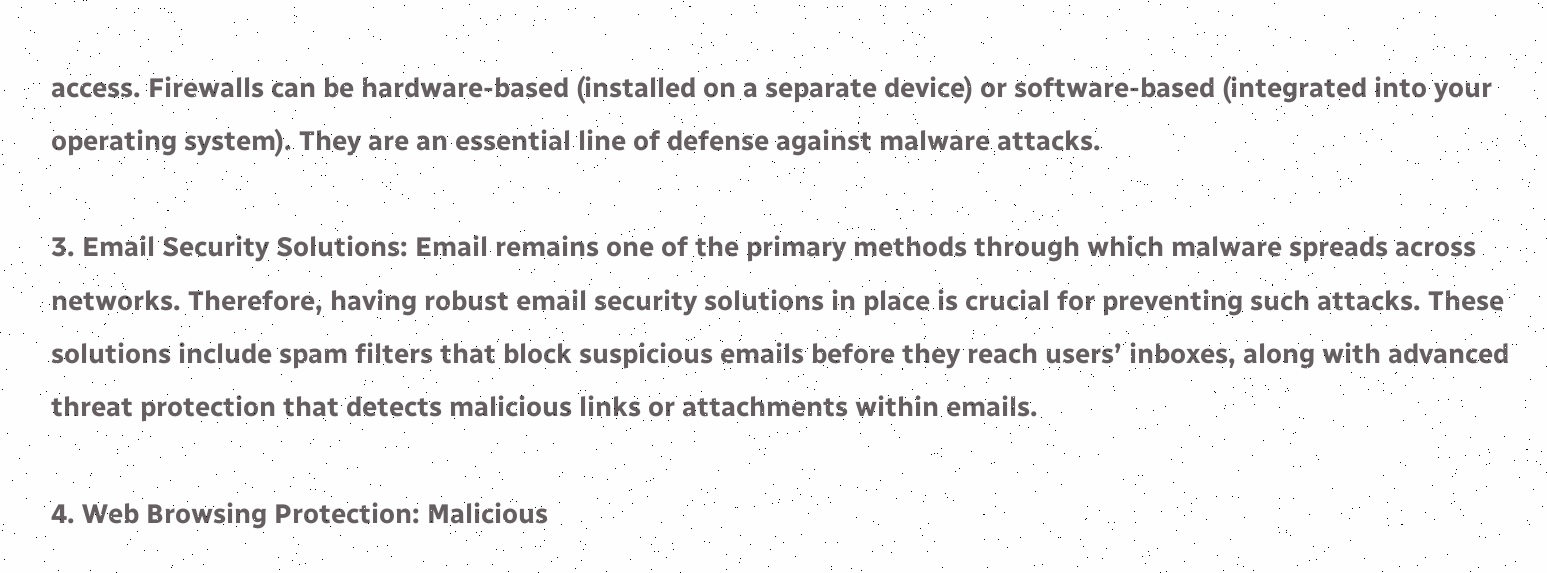access. Firewalls can be hardware-based (installed on a separate device) or software-based (integrated into your operating system). They are an essential line of defense against malware attacks.

3. Email Security Solutions: Email remains one of the primary methods through which malware spreads across networks. Therefore, having robust email security solutions in place is crucial for preventing such attacks. These solutions include spam filters that block suspicious emails before they reach users’ inboxes, along with advanced threat protection that detects malicious links or attachments within emails.

4. Web Browsing Protection: Malicious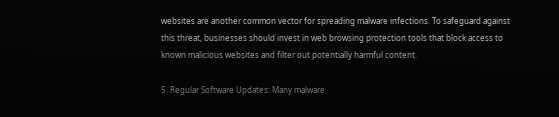websites are another common vector for spreading malware infections. To safeguard against this threat, businesses should invest in web browsing protection tools that block access to known malicious websites and filter out potentially harmful content.

5. Regular Software Updates: Many malware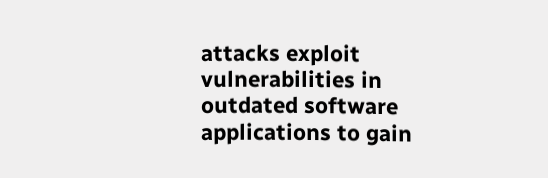attacks exploit vulnerabilities in outdated software applications to gain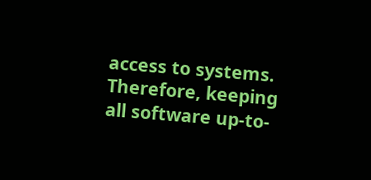access to systems. Therefore, keeping all software up-to-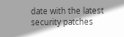date with the latest security patches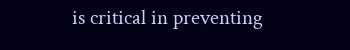is critical in preventing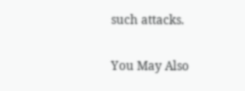such attacks.

You May Also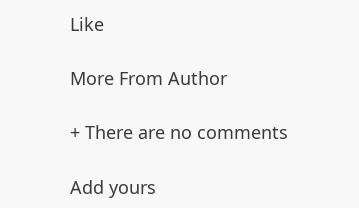Like

More From Author

+ There are no comments

Add yours